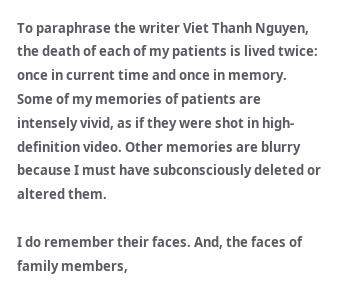To paraphrase the writer Viet Thanh Nguyen, the death of each of my patients is lived twice: once in current time and once in memory. Some of my memories of patients are intensely vivid, as if they were shot in high-definition video. Other memories are blurry because I must have subconsciously deleted or altered them.

I do remember their faces. And, the faces of family members,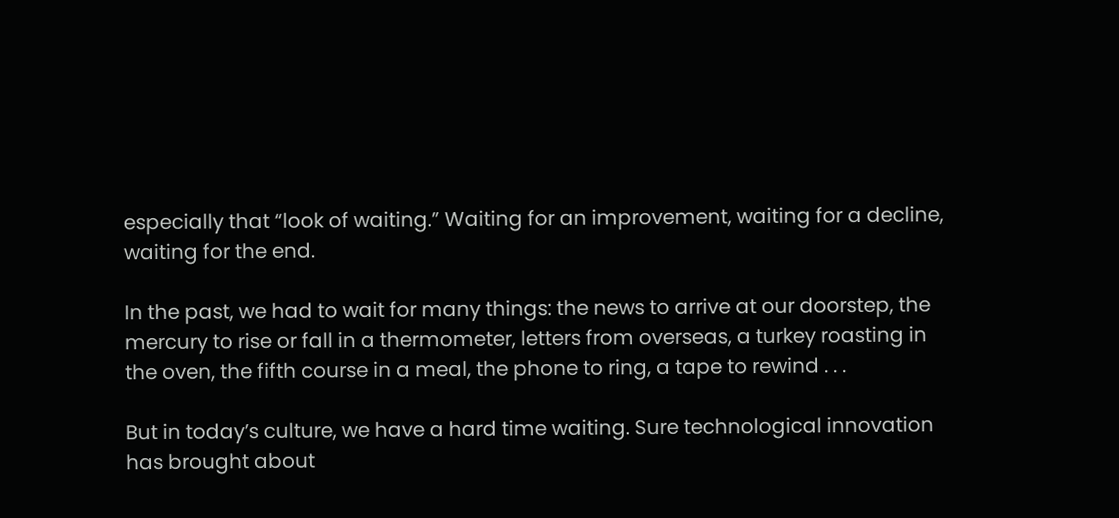especially that “look of waiting.” Waiting for an improvement, waiting for a decline, waiting for the end.

In the past, we had to wait for many things: the news to arrive at our doorstep, the mercury to rise or fall in a thermometer, letters from overseas, a turkey roasting in the oven, the fifth course in a meal, the phone to ring, a tape to rewind . . .

But in today’s culture, we have a hard time waiting. Sure technological innovation has brought about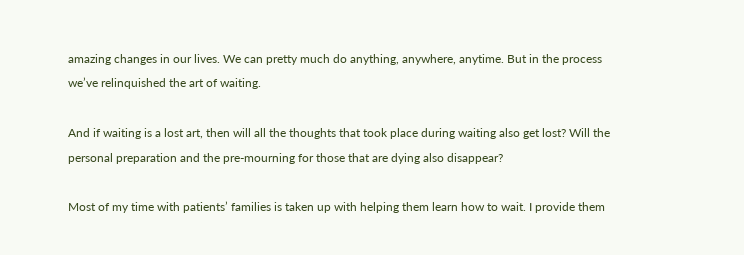amazing changes in our lives. We can pretty much do anything, anywhere, anytime. But in the process we’ve relinquished the art of waiting.

And if waiting is a lost art, then will all the thoughts that took place during waiting also get lost? Will the personal preparation and the pre-mourning for those that are dying also disappear?

Most of my time with patients’ families is taken up with helping them learn how to wait. I provide them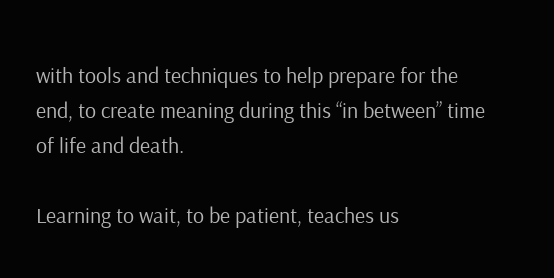with tools and techniques to help prepare for the end, to create meaning during this “in between” time of life and death.

Learning to wait, to be patient, teaches us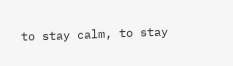to stay calm, to stay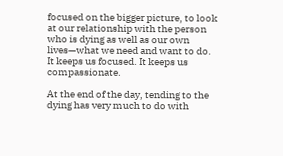focused on the bigger picture, to look at our relationship with the person who is dying as well as our own lives—what we need and want to do. It keeps us focused. It keeps us compassionate.

At the end of the day, tending to the dying has very much to do with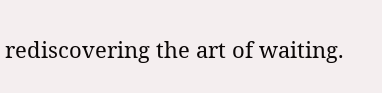rediscovering the art of waiting.